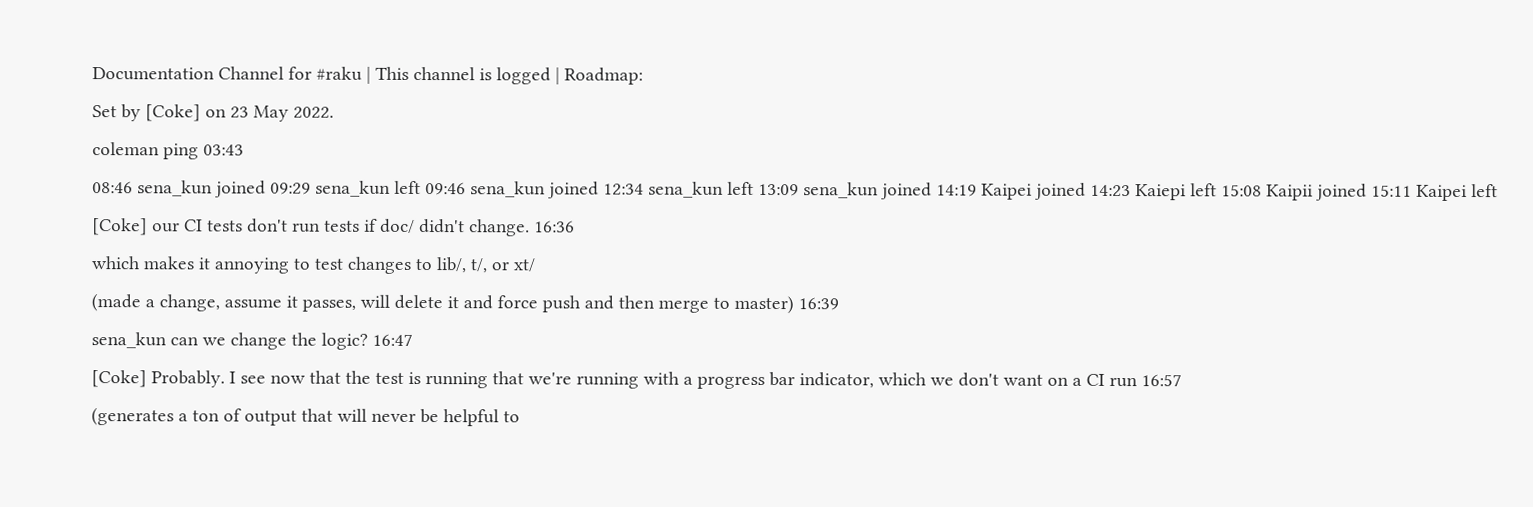Documentation Channel for #raku | This channel is logged | Roadmap:
Set by [Coke] on 23 May 2022.
coleman ping 03:43
08:46 sena_kun joined 09:29 sena_kun left 09:46 sena_kun joined 12:34 sena_kun left 13:09 sena_kun joined 14:19 Kaipei joined 14:23 Kaiepi left 15:08 Kaipii joined 15:11 Kaipei left
[Coke] our CI tests don't run tests if doc/ didn't change. 16:36
which makes it annoying to test changes to lib/, t/, or xt/
(made a change, assume it passes, will delete it and force push and then merge to master) 16:39
sena_kun can we change the logic? 16:47
[Coke] Probably. I see now that the test is running that we're running with a progress bar indicator, which we don't want on a CI run 16:57
(generates a ton of output that will never be helpful to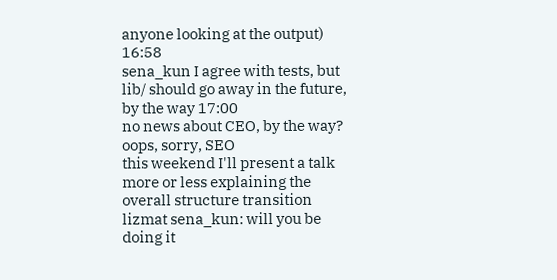anyone looking at the output) 16:58
sena_kun I agree with tests, but lib/ should go away in the future, by the way 17:00
no news about CEO, by the way?
oops, sorry, SEO
this weekend I'll present a talk more or less explaining the overall structure transition
lizmat sena_kun: will you be doing it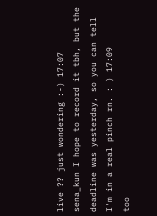live ?? just wondering :-) 17:07
sena_kun I hope to record it tbh, but the deadline was yesterday, so you can tell I'm in a real pinch rn. : ) 17:09
too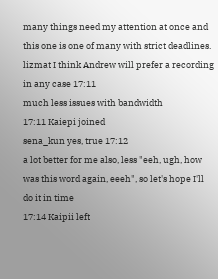many things need my attention at once and this one is one of many with strict deadlines.
lizmat I think Andrew will prefer a recording in any case 17:11
much less issues with bandwidth
17:11 Kaiepi joined
sena_kun yes, true 17:12
a lot better for me also, less "eeh, ugh, how was this word again, eeeh", so let's hope I'll do it in time
17:14 Kaipii left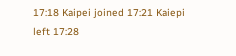17:18 Kaipei joined 17:21 Kaiepi left 17:28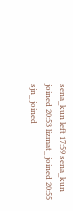sena_kun left 17:59 sena_kun joined 20:53 lizmat_ joined 20:55 sjn_ joined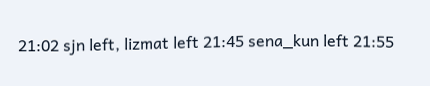21:02 sjn left, lizmat left 21:45 sena_kun left 21:55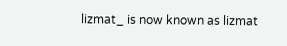lizmat_ is now known as lizmat